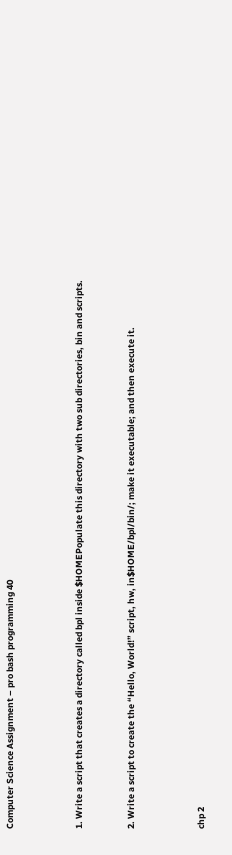Computer Science Assignment – pro bash programming 40



1. Write a script that creates a directory called bpl inside $HOMEPopulate this directory with two sub directories, bin and scripts.


2. Write a script to create the “Hello, World!” script, hw, in$HOME/bpl/bin/; make it executable; and then execute it.



chp 2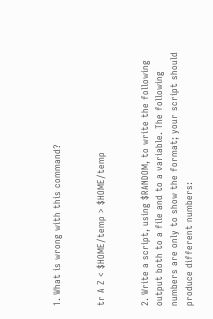1. What is wrong with this command?


tr A Z < $HOME/temp > $HOME/temp


2. Write a script, using $RANDOM, to write the following output both to a file and to a variable. The following numbers are only to show the format; your script should produce different numbers: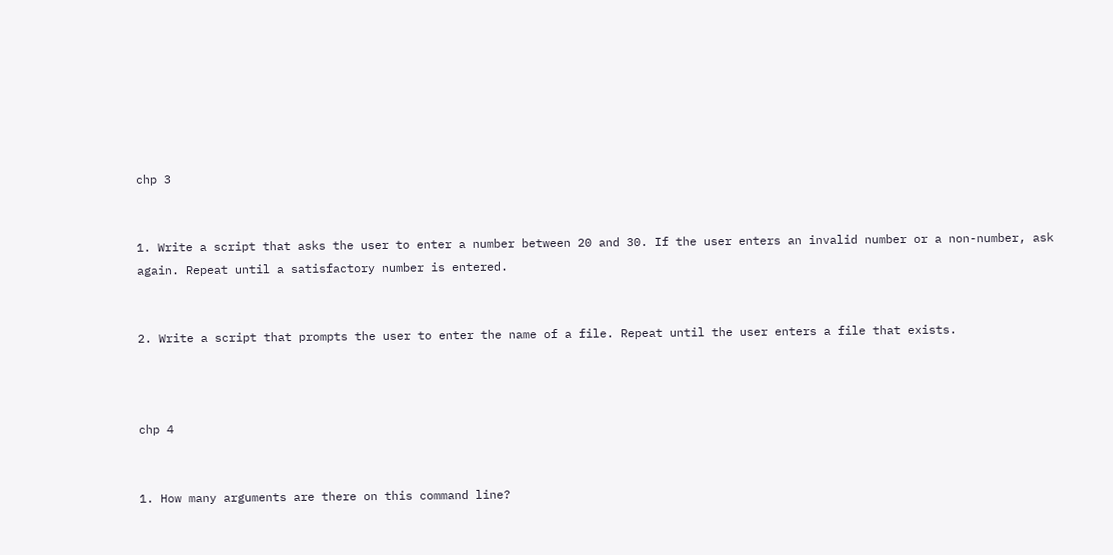chp 3


1. Write a script that asks the user to enter a number between 20 and 30. If the user enters an invalid number or a non-number, ask again. Repeat until a satisfactory number is entered.


2. Write a script that prompts the user to enter the name of a file. Repeat until the user enters a file that exists.



chp 4


1. How many arguments are there on this command line?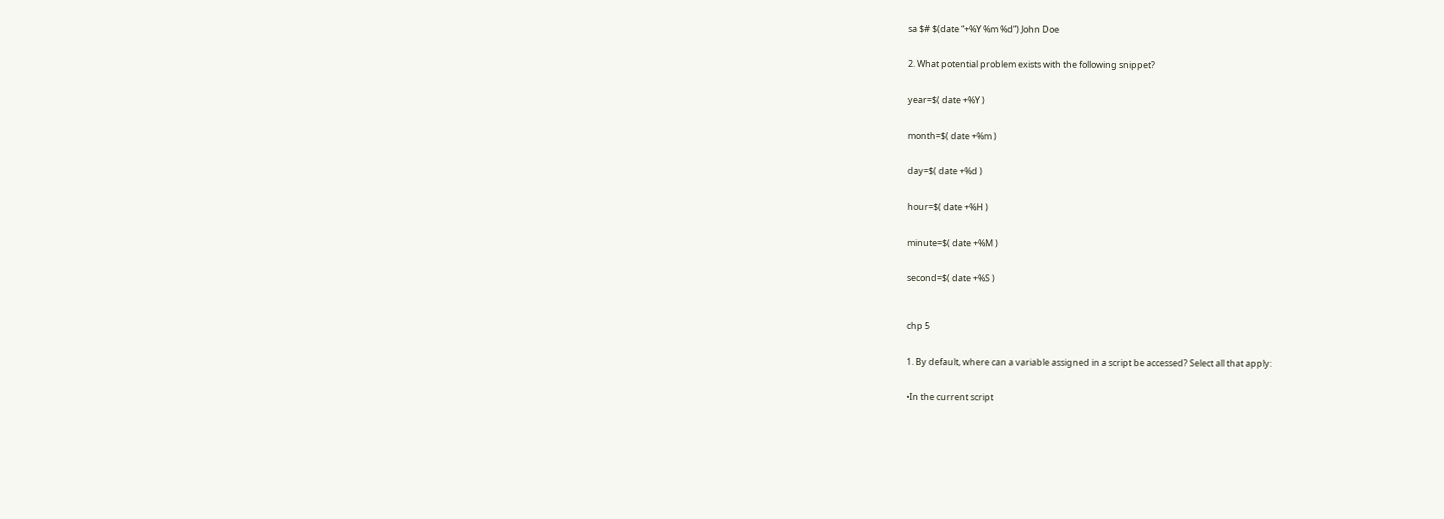sa $# $(date “+%Y %m %d”) John Doe


2. What potential problem exists with the following snippet?


year=$( date +%Y )


month=$( date +%m )


day=$( date +%d )


hour=$( date +%H )


minute=$( date +%M )


second=$( date +%S )



chp 5


1. By default, where can a variable assigned in a script be accessed? Select all that apply:


•In the current script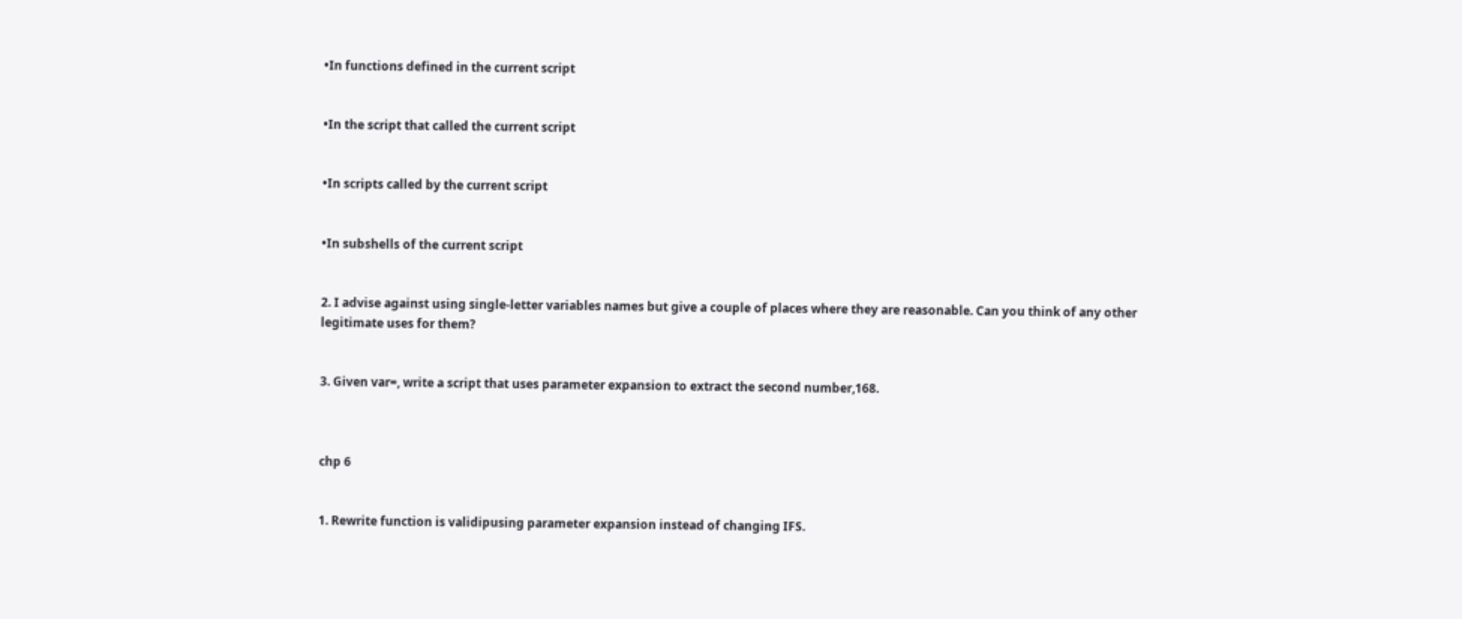•In functions defined in the current script


•In the script that called the current script


•In scripts called by the current script


•In subshells of the current script


2. I advise against using single-letter variables names but give a couple of places where they are reasonable. Can you think of any other legitimate uses for them?


3. Given var=, write a script that uses parameter expansion to extract the second number,168.



chp 6


1. Rewrite function is validipusing parameter expansion instead of changing IFS.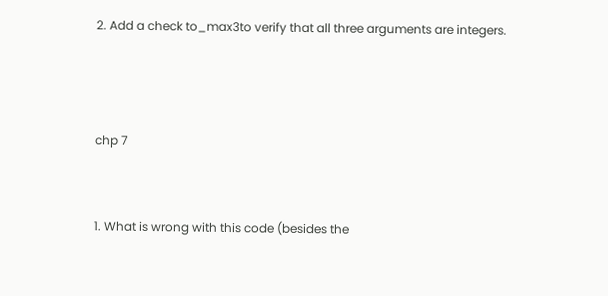2. Add a check to_max3to verify that all three arguments are integers.



chp 7


1. What is wrong with this code (besides the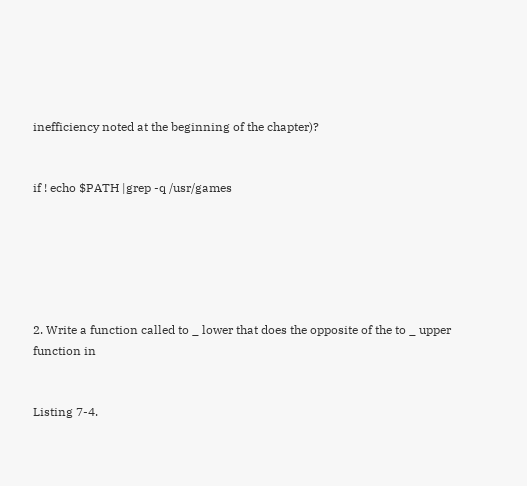inefficiency noted at the beginning of the chapter)?


if ! echo $PATH |grep -q /usr/games






2. Write a function called to _ lower that does the opposite of the to _ upper function in


Listing 7-4.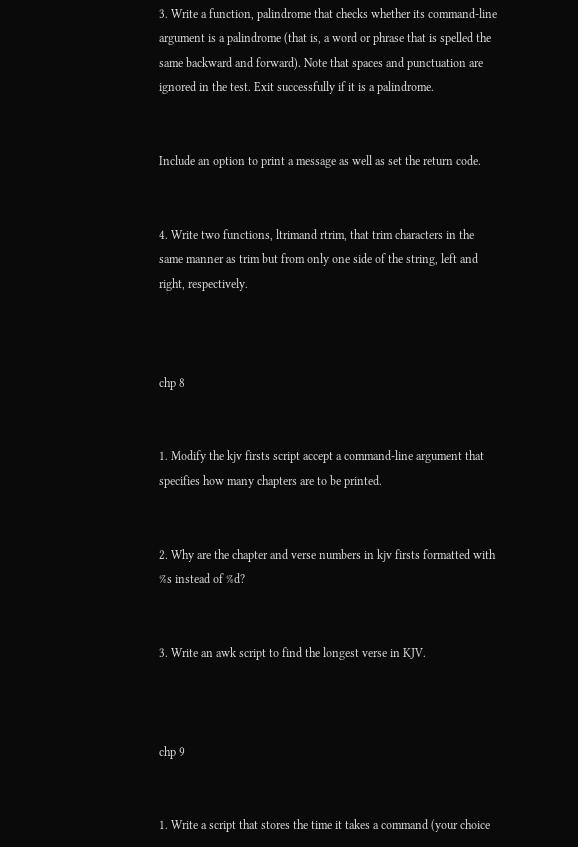3. Write a function, palindrome that checks whether its command-line argument is a palindrome (that is, a word or phrase that is spelled the same backward and forward). Note that spaces and punctuation are ignored in the test. Exit successfully if it is a palindrome.


Include an option to print a message as well as set the return code.


4. Write two functions, ltrimand rtrim, that trim characters in the same manner as trim but from only one side of the string, left and right, respectively.



chp 8


1. Modify the kjv firsts script accept a command-line argument that specifies how many chapters are to be printed.


2. Why are the chapter and verse numbers in kjv firsts formatted with %s instead of %d?


3. Write an awk script to find the longest verse in KJV.



chp 9


1. Write a script that stores the time it takes a command (your choice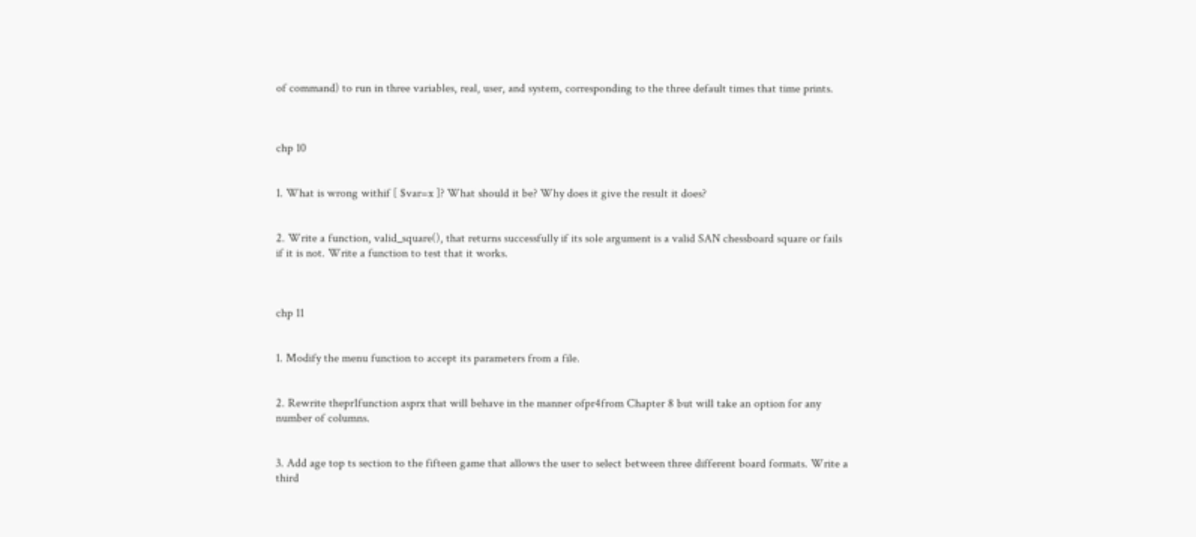of command) to run in three variables, real, user, and system, corresponding to the three default times that time prints.



chp 10


1. What is wrong withif [ $var=x ]? What should it be? Why does it give the result it does?


2. Write a function, valid_square(), that returns successfully if its sole argument is a valid SAN chessboard square or fails if it is not. Write a function to test that it works.



chp 11


1. Modify the menu function to accept its parameters from a file.


2. Rewrite thepr1function asprx that will behave in the manner ofpr4from Chapter 8 but will take an option for any number of columns.


3. Add age top ts section to the fifteen game that allows the user to select between three different board formats. Write a third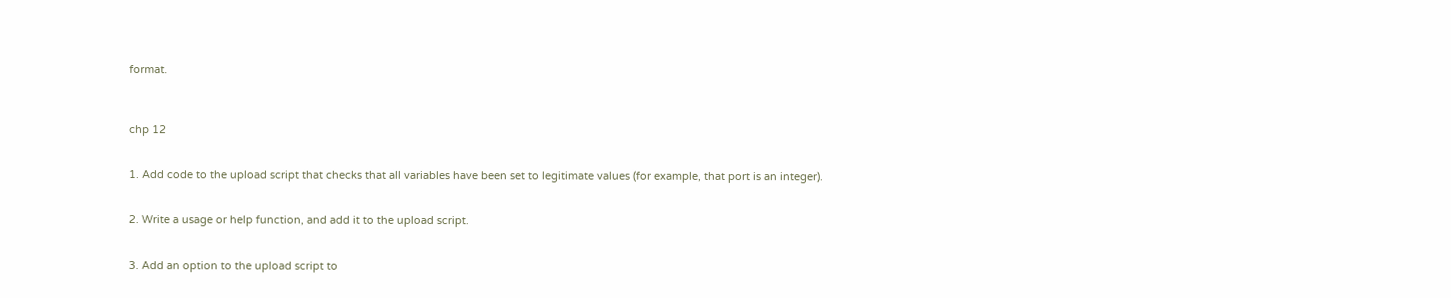format.



chp 12


1. Add code to the upload script that checks that all variables have been set to legitimate values (for example, that port is an integer).


2. Write a usage or help function, and add it to the upload script.


3. Add an option to the upload script to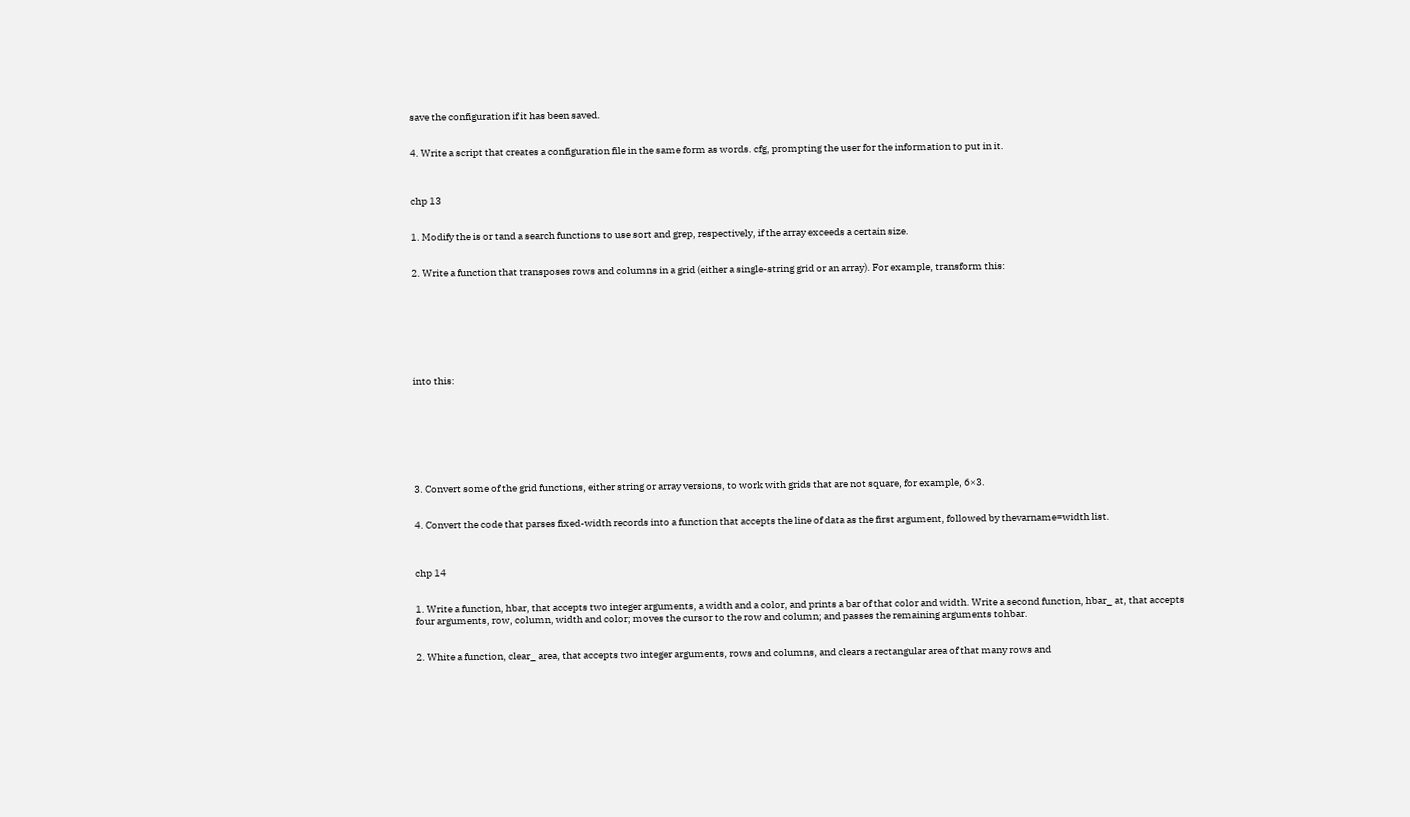save the configuration if it has been saved.


4. Write a script that creates a configuration file in the same form as words. cfg, prompting the user for the information to put in it.



chp 13


1. Modify the is or tand a search functions to use sort and grep, respectively, if the array exceeds a certain size.


2. Write a function that transposes rows and columns in a grid (either a single-string grid or an array). For example, transform this:








into this:








3. Convert some of the grid functions, either string or array versions, to work with grids that are not square, for example, 6×3.


4. Convert the code that parses fixed-width records into a function that accepts the line of data as the first argument, followed by thevarname=width list.



chp 14


1. Write a function, hbar, that accepts two integer arguments, a width and a color, and prints a bar of that color and width. Write a second function, hbar_ at, that accepts four arguments, row, column, width and color; moves the cursor to the row and column; and passes the remaining arguments tohbar.


2. White a function, clear_ area, that accepts two integer arguments, rows and columns, and clears a rectangular area of that many rows and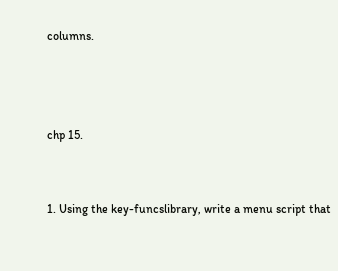columns.



chp 15.


1. Using the key-funcslibrary, write a menu script that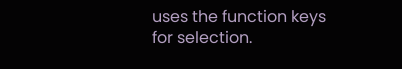uses the function keys for selection.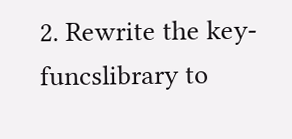2. Rewrite the key-funcslibrary to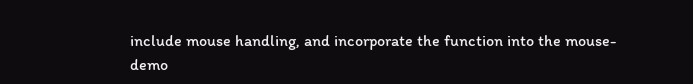include mouse handling, and incorporate the function into the mouse-demo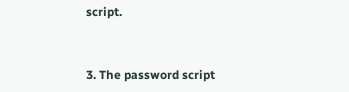script.


3. The password script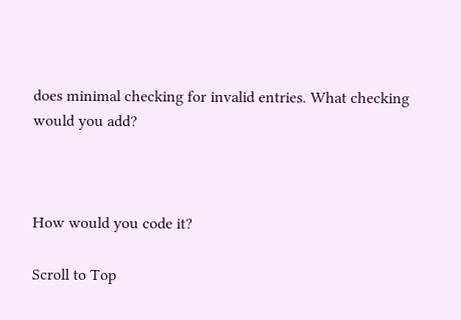does minimal checking for invalid entries. What checking would you add?



How would you code it?

Scroll to Top